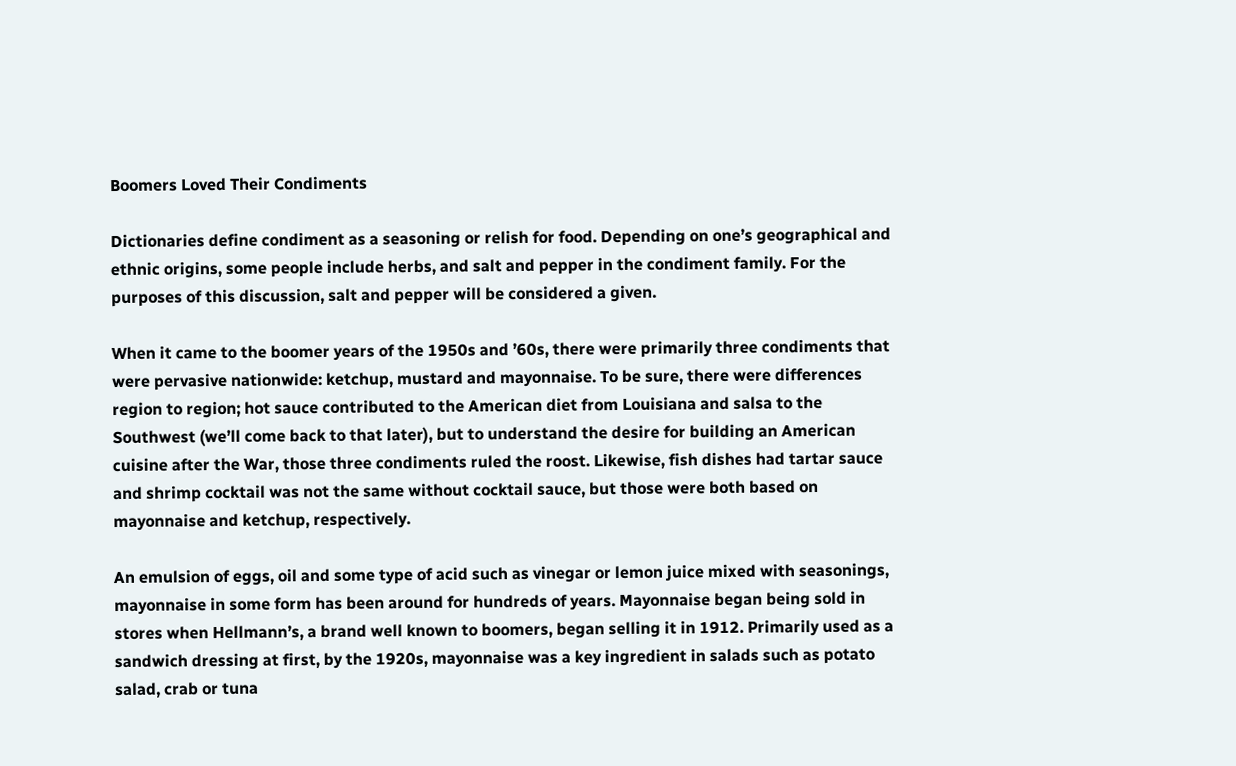Boomers Loved Their Condiments

Dictionaries define condiment as a seasoning or relish for food. Depending on one’s geographical and ethnic origins, some people include herbs, and salt and pepper in the condiment family. For the purposes of this discussion, salt and pepper will be considered a given.

When it came to the boomer years of the 1950s and ’60s, there were primarily three condiments that were pervasive nationwide: ketchup, mustard and mayonnaise. To be sure, there were differences region to region; hot sauce contributed to the American diet from Louisiana and salsa to the Southwest (we’ll come back to that later), but to understand the desire for building an American cuisine after the War, those three condiments ruled the roost. Likewise, fish dishes had tartar sauce and shrimp cocktail was not the same without cocktail sauce, but those were both based on mayonnaise and ketchup, respectively.

An emulsion of eggs, oil and some type of acid such as vinegar or lemon juice mixed with seasonings, mayonnaise in some form has been around for hundreds of years. Mayonnaise began being sold in stores when Hellmann’s, a brand well known to boomers, began selling it in 1912. Primarily used as a sandwich dressing at first, by the 1920s, mayonnaise was a key ingredient in salads such as potato salad, crab or tuna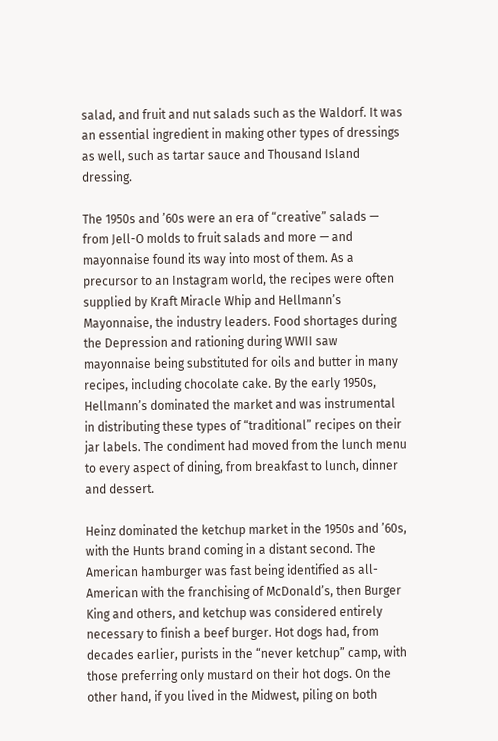salad, and fruit and nut salads such as the Waldorf. It was an essential ingredient in making other types of dressings as well, such as tartar sauce and Thousand Island dressing.

The 1950s and ’60s were an era of “creative” salads — from Jell-O molds to fruit salads and more — and mayonnaise found its way into most of them. As a precursor to an Instagram world, the recipes were often supplied by Kraft Miracle Whip and Hellmann’s Mayonnaise, the industry leaders. Food shortages during the Depression and rationing during WWII saw mayonnaise being substituted for oils and butter in many recipes, including chocolate cake. By the early 1950s, Hellmann’s dominated the market and was instrumental in distributing these types of “traditional” recipes on their jar labels. The condiment had moved from the lunch menu to every aspect of dining, from breakfast to lunch, dinner and dessert.

Heinz dominated the ketchup market in the 1950s and ’60s, with the Hunts brand coming in a distant second. The American hamburger was fast being identified as all-American with the franchising of McDonald’s, then Burger King and others, and ketchup was considered entirely necessary to finish a beef burger. Hot dogs had, from decades earlier, purists in the “never ketchup” camp, with those preferring only mustard on their hot dogs. On the other hand, if you lived in the Midwest, piling on both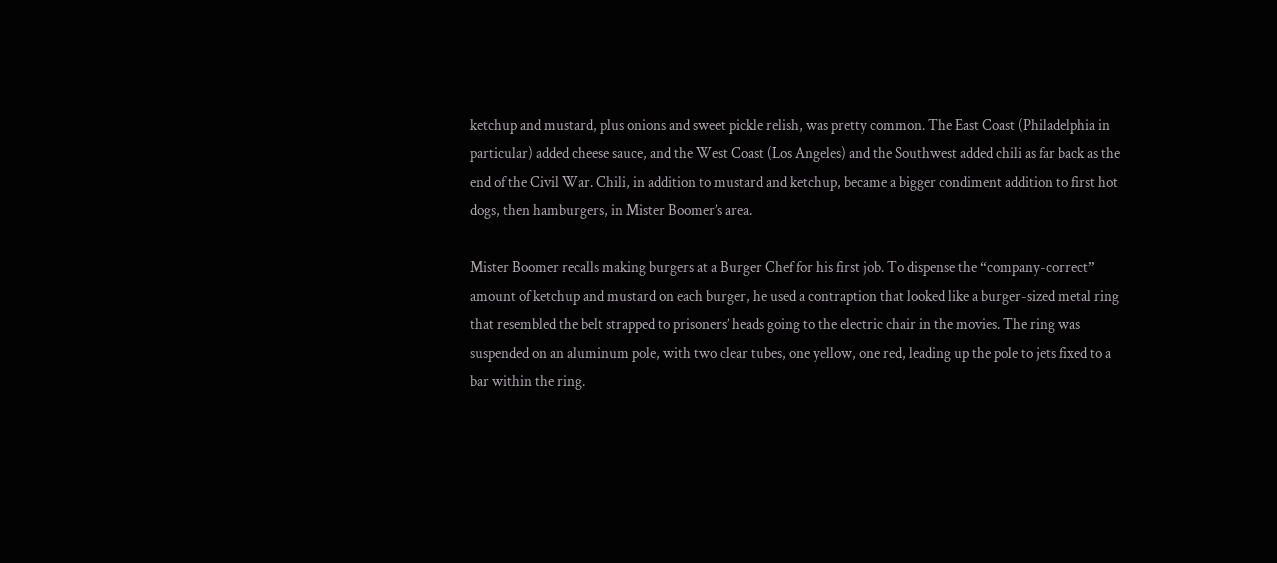ketchup and mustard, plus onions and sweet pickle relish, was pretty common. The East Coast (Philadelphia in particular) added cheese sauce, and the West Coast (Los Angeles) and the Southwest added chili as far back as the end of the Civil War. Chili, in addition to mustard and ketchup, became a bigger condiment addition to first hot dogs, then hamburgers, in Mister Boomer’s area.

Mister Boomer recalls making burgers at a Burger Chef for his first job. To dispense the “company-correct” amount of ketchup and mustard on each burger, he used a contraption that looked like a burger-sized metal ring that resembled the belt strapped to prisoners’ heads going to the electric chair in the movies. The ring was suspended on an aluminum pole, with two clear tubes, one yellow, one red, leading up the pole to jets fixed to a bar within the ring.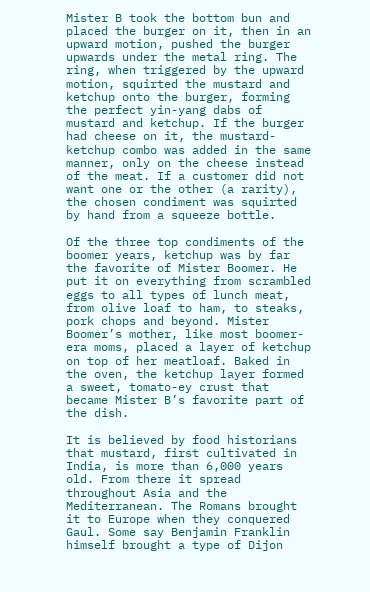Mister B took the bottom bun and placed the burger on it, then in an upward motion, pushed the burger upwards under the metal ring. The ring, when triggered by the upward motion, squirted the mustard and ketchup onto the burger, forming the perfect yin-yang dabs of mustard and ketchup. If the burger had cheese on it, the mustard-ketchup combo was added in the same manner, only on the cheese instead of the meat. If a customer did not want one or the other (a rarity), the chosen condiment was squirted by hand from a squeeze bottle.

Of the three top condiments of the boomer years, ketchup was by far the favorite of Mister Boomer. He put it on everything from scrambled eggs to all types of lunch meat, from olive loaf to ham, to steaks, pork chops and beyond. Mister Boomer’s mother, like most boomer-era moms, placed a layer of ketchup on top of her meatloaf. Baked in the oven, the ketchup layer formed a sweet, tomato-ey crust that became Mister B’s favorite part of the dish.

It is believed by food historians that mustard, first cultivated in India, is more than 6,000 years old. From there it spread throughout Asia and the Mediterranean. The Romans brought it to Europe when they conquered Gaul. Some say Benjamin Franklin himself brought a type of Dijon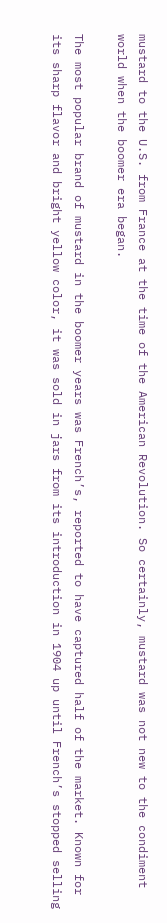mustard to the U.S. from France at the time of the American Revolution. So certainly, mustard was not new to the condiment world when the boomer era began.

The most popular brand of mustard in the boomer years was French’s, reported to have captured half of the market. Known for its sharp flavor and bright yellow color, it was sold in jars from its introduction in 1904 up until French’s stopped selling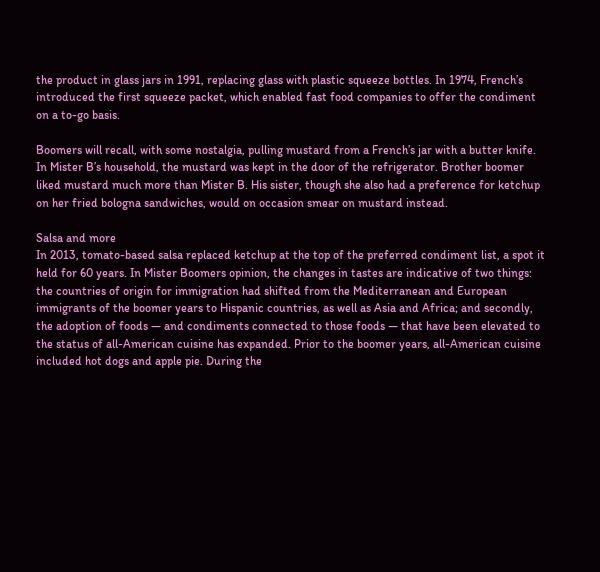the product in glass jars in 1991, replacing glass with plastic squeeze bottles. In 1974, French’s introduced the first squeeze packet, which enabled fast food companies to offer the condiment on a to-go basis.

Boomers will recall, with some nostalgia, pulling mustard from a French’s jar with a butter knife. In Mister B’s household, the mustard was kept in the door of the refrigerator. Brother boomer liked mustard much more than Mister B. His sister, though she also had a preference for ketchup on her fried bologna sandwiches, would on occasion smear on mustard instead.

Salsa and more
In 2013, tomato-based salsa replaced ketchup at the top of the preferred condiment list, a spot it held for 60 years. In Mister Boomers opinion, the changes in tastes are indicative of two things: the countries of origin for immigration had shifted from the Mediterranean and European immigrants of the boomer years to Hispanic countries, as well as Asia and Africa; and secondly, the adoption of foods — and condiments connected to those foods — that have been elevated to the status of all-American cuisine has expanded. Prior to the boomer years, all-American cuisine included hot dogs and apple pie. During the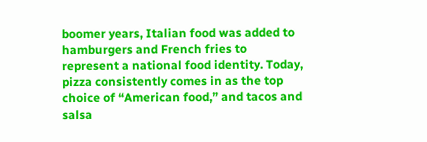boomer years, Italian food was added to hamburgers and French fries to represent a national food identity. Today, pizza consistently comes in as the top choice of “American food,” and tacos and salsa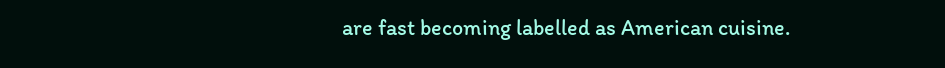are fast becoming labelled as American cuisine.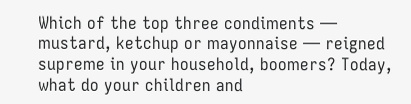Which of the top three condiments — mustard, ketchup or mayonnaise — reigned supreme in your household, boomers? Today, what do your children and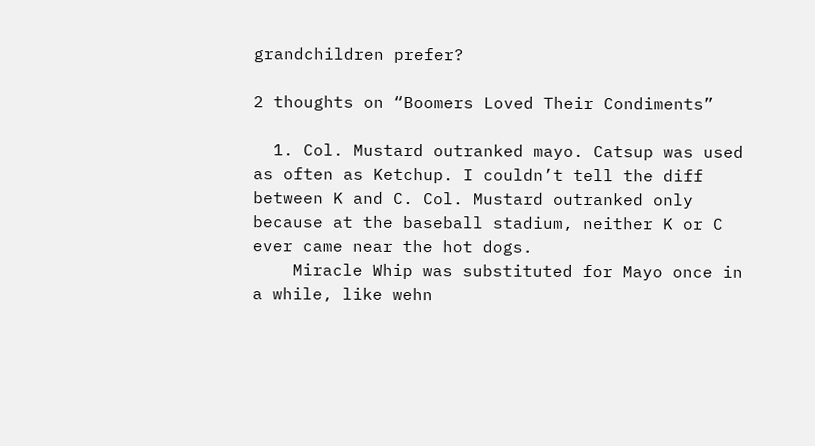grandchildren prefer?

2 thoughts on “Boomers Loved Their Condiments”

  1. Col. Mustard outranked mayo. Catsup was used as often as Ketchup. I couldn’t tell the diff between K and C. Col. Mustard outranked only because at the baseball stadium, neither K or C ever came near the hot dogs.
    Miracle Whip was substituted for Mayo once in a while, like wehn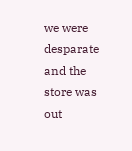we were desparate and the store was out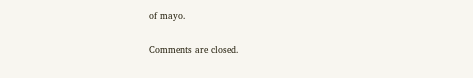of mayo.

Comments are closed.